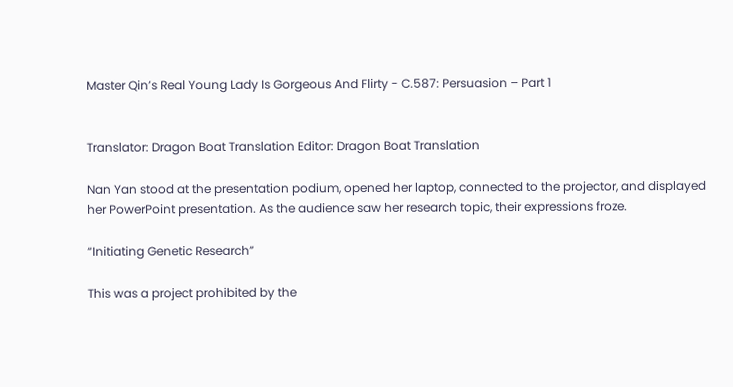Master Qin’s Real Young Lady Is Gorgeous And Flirty - C.587: Persuasion – Part 1


Translator: Dragon Boat Translation Editor: Dragon Boat Translation

Nan Yan stood at the presentation podium, opened her laptop, connected to the projector, and displayed her PowerPoint presentation. As the audience saw her research topic, their expressions froze.

“Initiating Genetic Research”

This was a project prohibited by the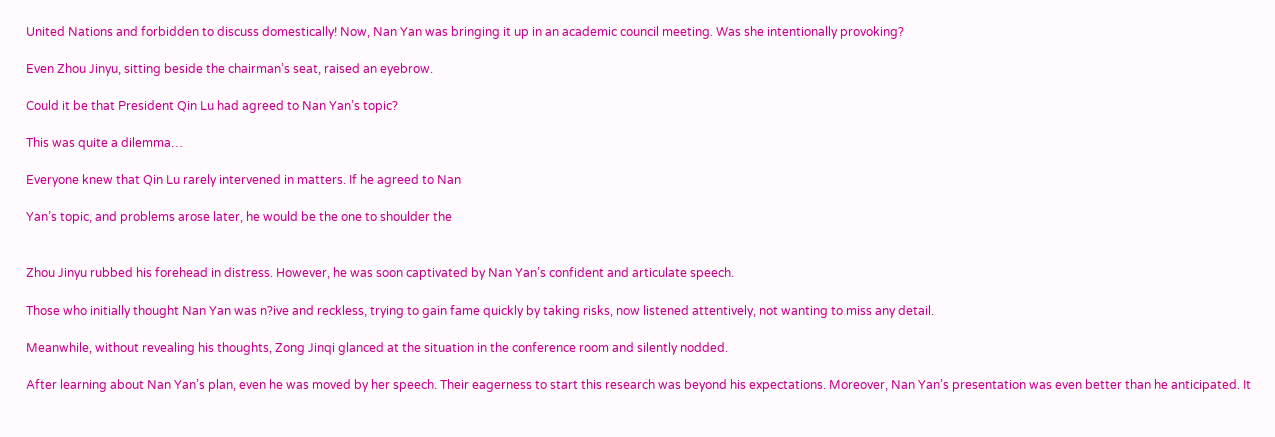United Nations and forbidden to discuss domestically! Now, Nan Yan was bringing it up in an academic council meeting. Was she intentionally provoking?

Even Zhou Jinyu, sitting beside the chairman’s seat, raised an eyebrow.

Could it be that President Qin Lu had agreed to Nan Yan’s topic?

This was quite a dilemma…

Everyone knew that Qin Lu rarely intervened in matters. If he agreed to Nan

Yan’s topic, and problems arose later, he would be the one to shoulder the


Zhou Jinyu rubbed his forehead in distress. However, he was soon captivated by Nan Yan’s confident and articulate speech.

Those who initially thought Nan Yan was n?ive and reckless, trying to gain fame quickly by taking risks, now listened attentively, not wanting to miss any detail.

Meanwhile, without revealing his thoughts, Zong Jinqi glanced at the situation in the conference room and silently nodded.

After learning about Nan Yan’s plan, even he was moved by her speech. Their eagerness to start this research was beyond his expectations. Moreover, Nan Yan’s presentation was even better than he anticipated. It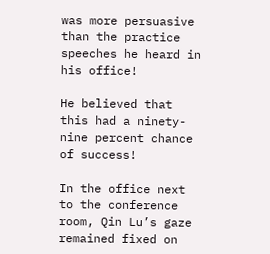was more persuasive than the practice speeches he heard in his office!

He believed that this had a ninety-nine percent chance of success!

In the office next to the conference room, Qin Lu’s gaze remained fixed on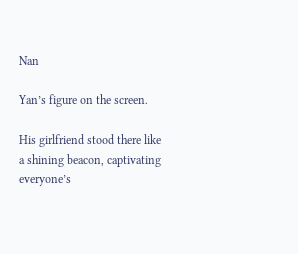Nan

Yan’s figure on the screen.

His girlfriend stood there like a shining beacon, captivating everyone’s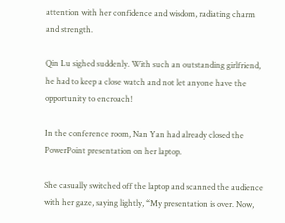attention with her confidence and wisdom, radiating charm and strength.

Qin Lu sighed suddenly. With such an outstanding girlfriend, he had to keep a close watch and not let anyone have the opportunity to encroach!

In the conference room, Nan Yan had already closed the PowerPoint presentation on her laptop.

She casually switched off the laptop and scanned the audience with her gaze, saying lightly, “My presentation is over. Now,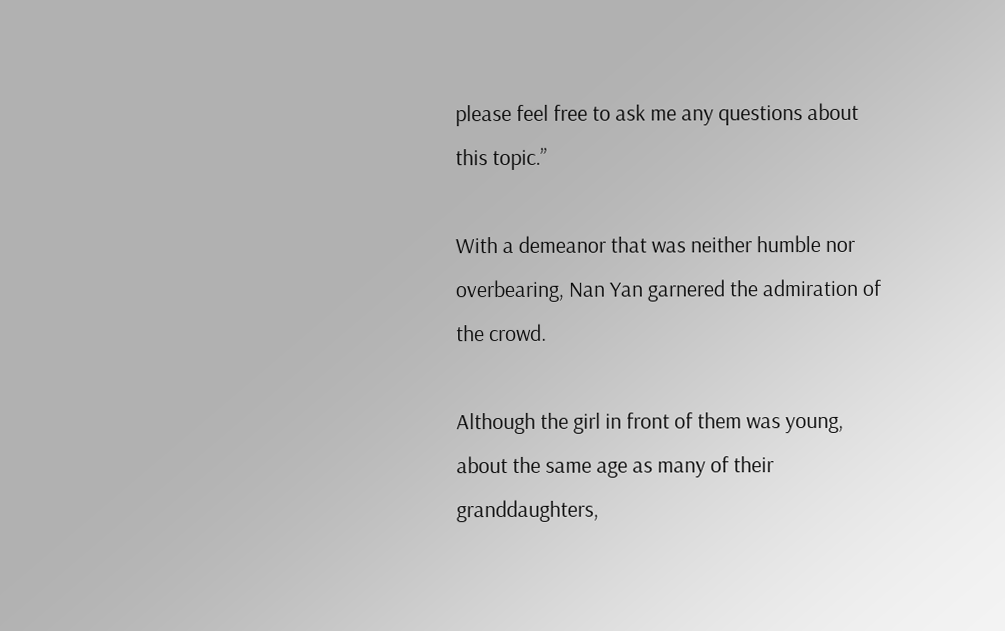please feel free to ask me any questions about this topic.”

With a demeanor that was neither humble nor overbearing, Nan Yan garnered the admiration of the crowd.

Although the girl in front of them was young, about the same age as many of their granddaughters,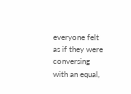everyone felt as if they were conversing with an equal,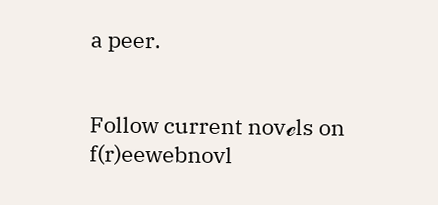a peer.


Follow current novℯls on f(r)eewebnovl